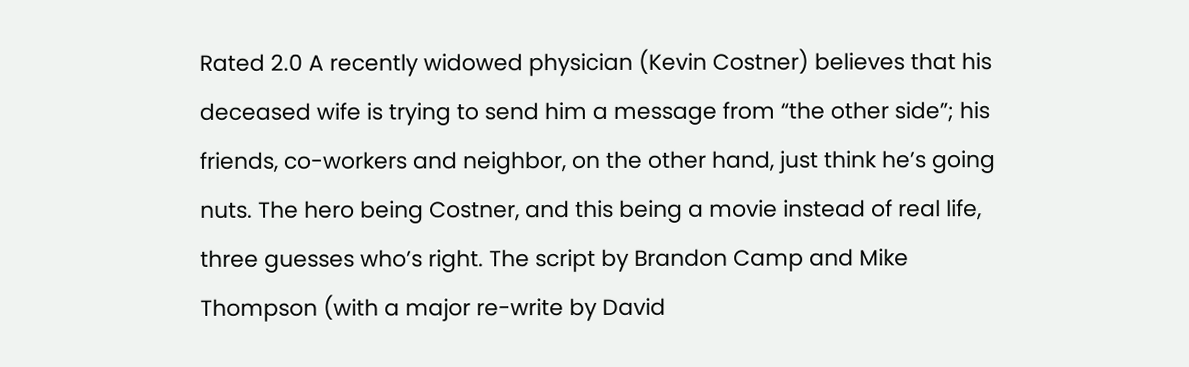Rated 2.0 A recently widowed physician (Kevin Costner) believes that his deceased wife is trying to send him a message from “the other side”; his friends, co-workers and neighbor, on the other hand, just think he’s going nuts. The hero being Costner, and this being a movie instead of real life, three guesses who’s right. The script by Brandon Camp and Mike Thompson (with a major re-write by David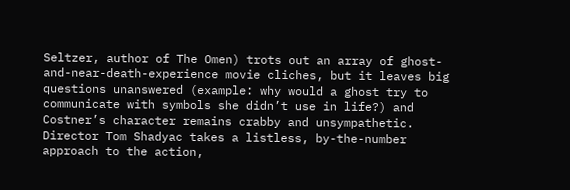Seltzer, author of The Omen) trots out an array of ghost-and-near-death-experience movie cliches, but it leaves big questions unanswered (example: why would a ghost try to communicate with symbols she didn’t use in life?) and Costner’s character remains crabby and unsympathetic. Director Tom Shadyac takes a listless, by-the-number approach to the action,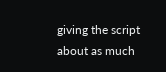giving the script about as much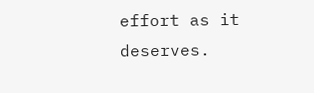effort as it deserves.